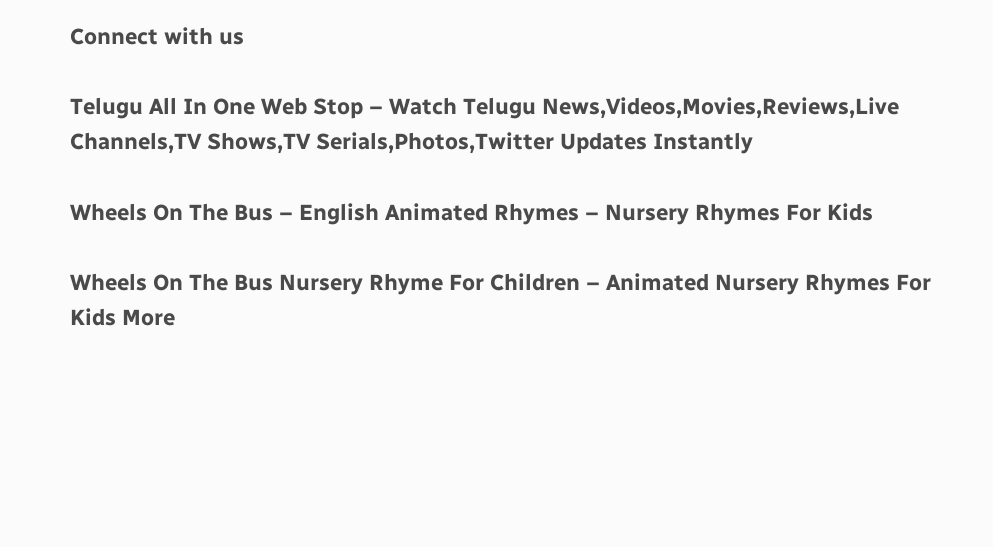Connect with us

Telugu All In One Web Stop – Watch Telugu News,Videos,Movies,Reviews,Live Channels,TV Shows,TV Serials,Photos,Twitter Updates Instantly

Wheels On The Bus – English Animated Rhymes – Nursery Rhymes For Kids

Wheels On The Bus Nursery Rhyme For Children – Animated Nursery Rhymes For Kids More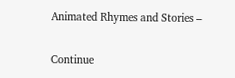Animated Rhymes and Stories –

Continue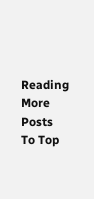Reading
More Posts
To Top